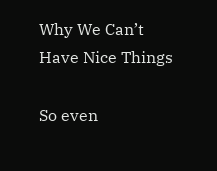Why We Can’t Have Nice Things

So even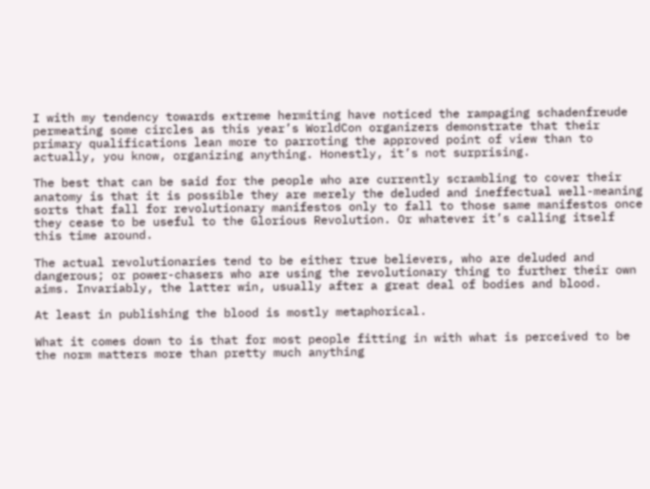I with my tendency towards extreme hermiting have noticed the rampaging schadenfreude permeating some circles as this year’s WorldCon organizers demonstrate that their primary qualifications lean more to parroting the approved point of view than to actually, you know, organizing anything. Honestly, it’s not surprising.

The best that can be said for the people who are currently scrambling to cover their anatomy is that it is possible they are merely the deluded and ineffectual well-meaning sorts that fall for revolutionary manifestos only to fall to those same manifestos once they cease to be useful to the Glorious Revolution. Or whatever it’s calling itself this time around.

The actual revolutionaries tend to be either true believers, who are deluded and dangerous; or power-chasers who are using the revolutionary thing to further their own aims. Invariably, the latter win, usually after a great deal of bodies and blood.

At least in publishing the blood is mostly metaphorical.

What it comes down to is that for most people fitting in with what is perceived to be the norm matters more than pretty much anything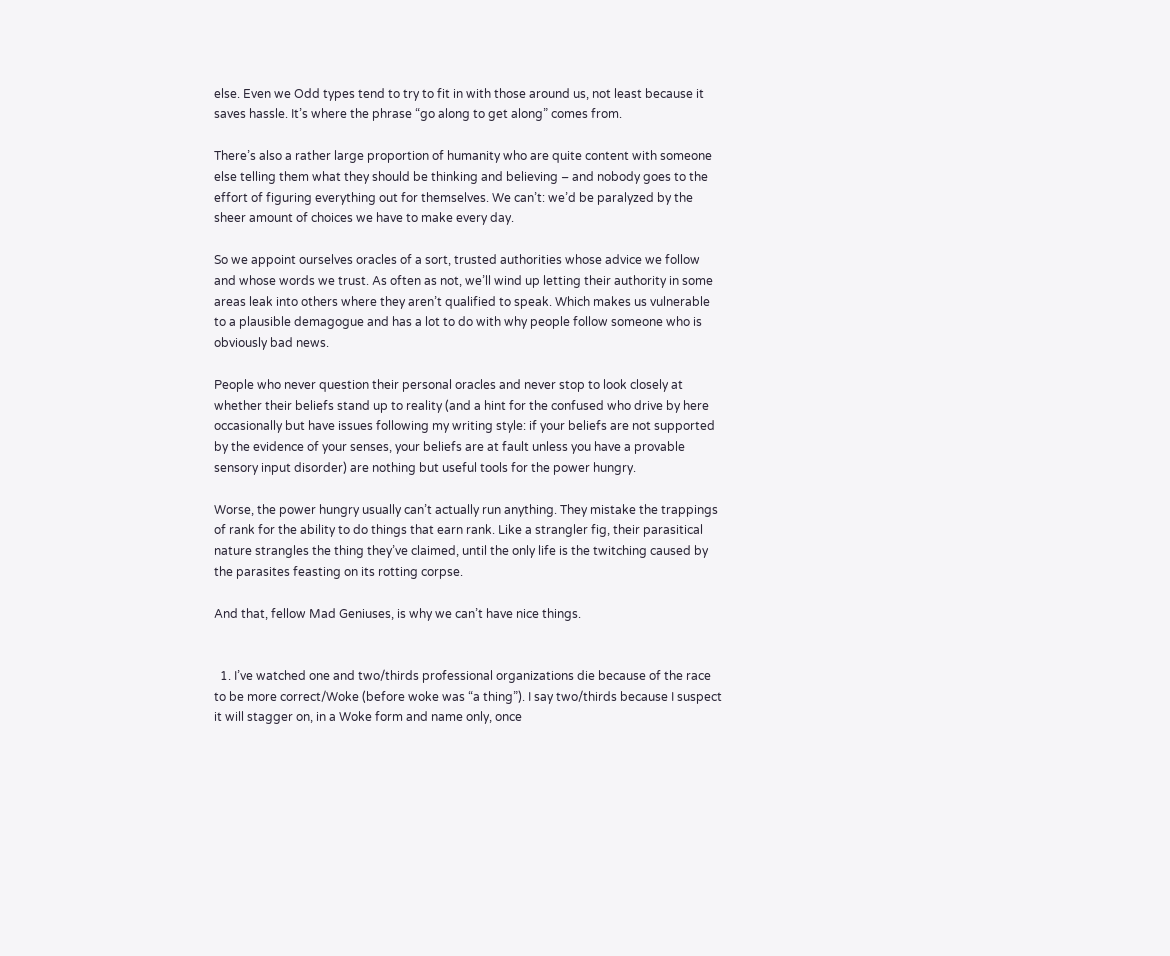else. Even we Odd types tend to try to fit in with those around us, not least because it saves hassle. It’s where the phrase “go along to get along” comes from.

There’s also a rather large proportion of humanity who are quite content with someone else telling them what they should be thinking and believing – and nobody goes to the effort of figuring everything out for themselves. We can’t: we’d be paralyzed by the sheer amount of choices we have to make every day.

So we appoint ourselves oracles of a sort, trusted authorities whose advice we follow and whose words we trust. As often as not, we’ll wind up letting their authority in some areas leak into others where they aren’t qualified to speak. Which makes us vulnerable to a plausible demagogue and has a lot to do with why people follow someone who is obviously bad news.

People who never question their personal oracles and never stop to look closely at whether their beliefs stand up to reality (and a hint for the confused who drive by here occasionally but have issues following my writing style: if your beliefs are not supported by the evidence of your senses, your beliefs are at fault unless you have a provable sensory input disorder) are nothing but useful tools for the power hungry.

Worse, the power hungry usually can’t actually run anything. They mistake the trappings of rank for the ability to do things that earn rank. Like a strangler fig, their parasitical nature strangles the thing they’ve claimed, until the only life is the twitching caused by the parasites feasting on its rotting corpse.

And that, fellow Mad Geniuses, is why we can’t have nice things.


  1. I’ve watched one and two/thirds professional organizations die because of the race to be more correct/Woke (before woke was “a thing”). I say two/thirds because I suspect it will stagger on, in a Woke form and name only, once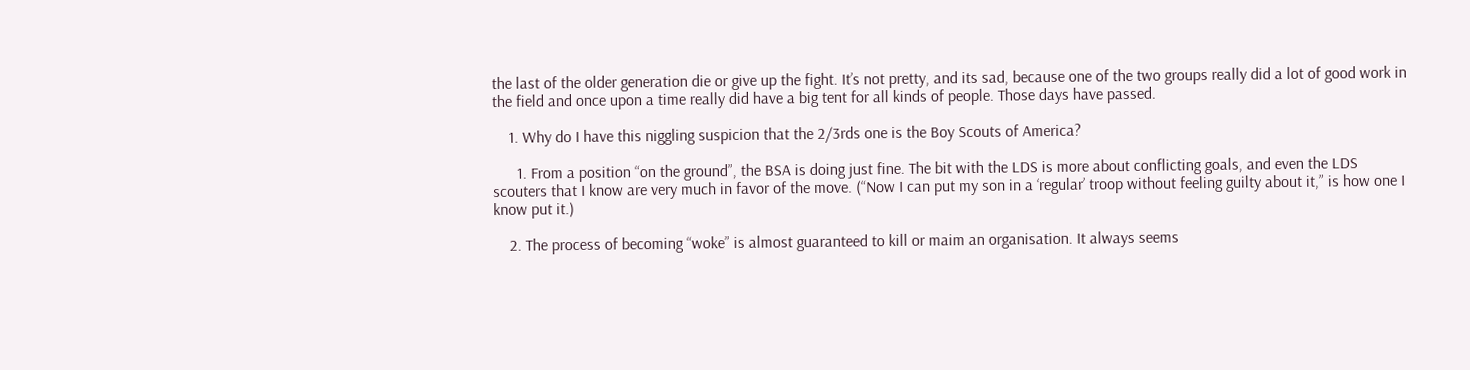the last of the older generation die or give up the fight. It’s not pretty, and its sad, because one of the two groups really did a lot of good work in the field and once upon a time really did have a big tent for all kinds of people. Those days have passed.

    1. Why do I have this niggling suspicion that the 2/3rds one is the Boy Scouts of America?

      1. From a position “on the ground”, the BSA is doing just fine. The bit with the LDS is more about conflicting goals, and even the LDS scouters that I know are very much in favor of the move. (“Now I can put my son in a ‘regular’ troop without feeling guilty about it,” is how one I know put it.)

    2. The process of becoming “woke” is almost guaranteed to kill or maim an organisation. It always seems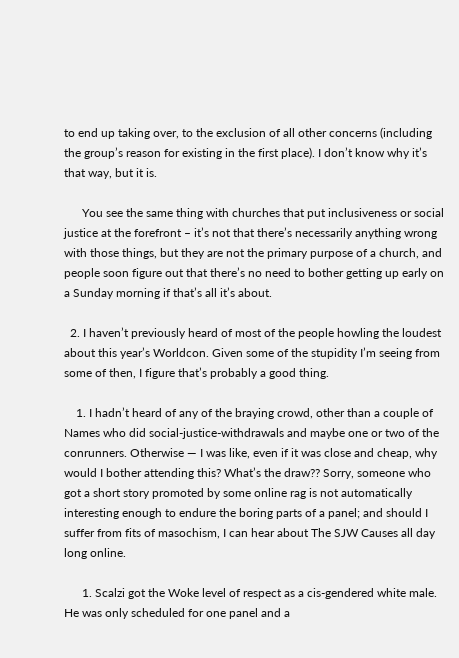to end up taking over, to the exclusion of all other concerns (including the group’s reason for existing in the first place). I don’t know why it’s that way, but it is.

      You see the same thing with churches that put inclusiveness or social justice at the forefront – it’s not that there’s necessarily anything wrong with those things, but they are not the primary purpose of a church, and people soon figure out that there’s no need to bother getting up early on a Sunday morning if that’s all it’s about.

  2. I haven’t previously heard of most of the people howling the loudest about this year’s Worldcon. Given some of the stupidity I’m seeing from some of then, I figure that’s probably a good thing.

    1. I hadn’t heard of any of the braying crowd, other than a couple of Names who did social-justice-withdrawals and maybe one or two of the conrunners. Otherwise — I was like, even if it was close and cheap, why would I bother attending this? What’s the draw?? Sorry, someone who got a short story promoted by some online rag is not automatically interesting enough to endure the boring parts of a panel; and should I suffer from fits of masochism, I can hear about The SJW Causes all day long online.

      1. Scalzi got the Woke level of respect as a cis-gendered white male. He was only scheduled for one panel and a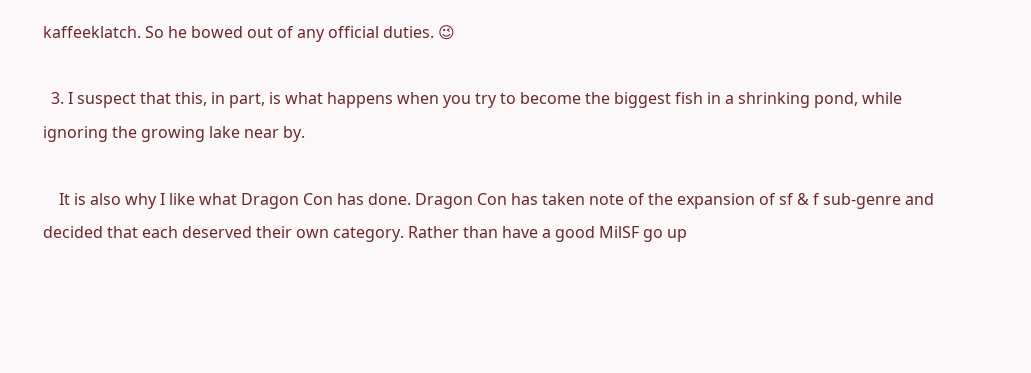kaffeeklatch. So he bowed out of any official duties. 😉

  3. I suspect that this, in part, is what happens when you try to become the biggest fish in a shrinking pond, while ignoring the growing lake near by.

    It is also why I like what Dragon Con has done. Dragon Con has taken note of the expansion of sf & f sub-genre and decided that each deserved their own category. Rather than have a good MilSF go up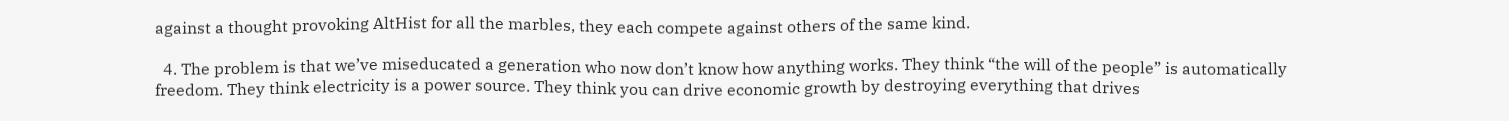against a thought provoking AltHist for all the marbles, they each compete against others of the same kind.

  4. The problem is that we’ve miseducated a generation who now don’t know how anything works. They think “the will of the people” is automatically freedom. They think electricity is a power source. They think you can drive economic growth by destroying everything that drives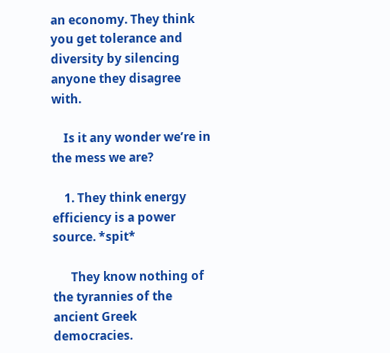an economy. They think you get tolerance and diversity by silencing anyone they disagree with.

    Is it any wonder we’re in the mess we are?

    1. They think energy efficiency is a power source. *spit*

      They know nothing of the tyrannies of the ancient Greek democracies.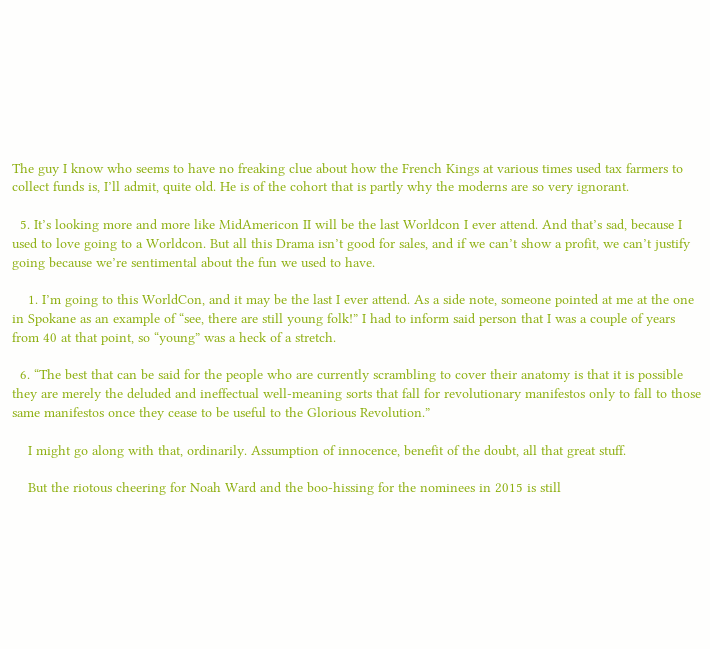The guy I know who seems to have no freaking clue about how the French Kings at various times used tax farmers to collect funds is, I’ll admit, quite old. He is of the cohort that is partly why the moderns are so very ignorant.

  5. It’s looking more and more like MidAmericon II will be the last Worldcon I ever attend. And that’s sad, because I used to love going to a Worldcon. But all this Drama isn’t good for sales, and if we can’t show a profit, we can’t justify going because we’re sentimental about the fun we used to have.

    1. I’m going to this WorldCon, and it may be the last I ever attend. As a side note, someone pointed at me at the one in Spokane as an example of “see, there are still young folk!” I had to inform said person that I was a couple of years from 40 at that point, so “young” was a heck of a stretch.

  6. “The best that can be said for the people who are currently scrambling to cover their anatomy is that it is possible they are merely the deluded and ineffectual well-meaning sorts that fall for revolutionary manifestos only to fall to those same manifestos once they cease to be useful to the Glorious Revolution.”

    I might go along with that, ordinarily. Assumption of innocence, benefit of the doubt, all that great stuff.

    But the riotous cheering for Noah Ward and the boo-hissing for the nominees in 2015 is still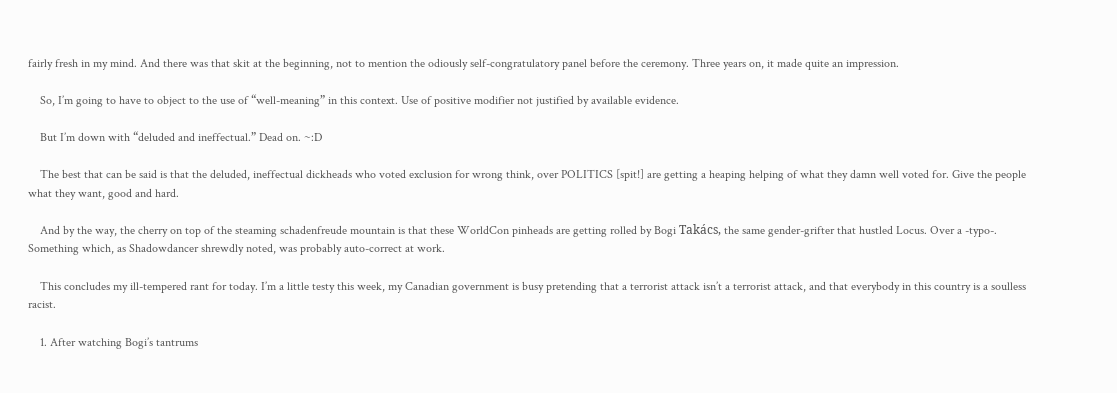fairly fresh in my mind. And there was that skit at the beginning, not to mention the odiously self-congratulatory panel before the ceremony. Three years on, it made quite an impression.

    So, I’m going to have to object to the use of “well-meaning” in this context. Use of positive modifier not justified by available evidence.

    But I’m down with “deluded and ineffectual.” Dead on. ~:D

    The best that can be said is that the deluded, ineffectual dickheads who voted exclusion for wrong think, over POLITICS [spit!] are getting a heaping helping of what they damn well voted for. Give the people what they want, good and hard.

    And by the way, the cherry on top of the steaming schadenfreude mountain is that these WorldCon pinheads are getting rolled by Bogi Takács, the same gender-grifter that hustled Locus. Over a -typo-. Something which, as Shadowdancer shrewdly noted, was probably auto-correct at work.

    This concludes my ill-tempered rant for today. I’m a little testy this week, my Canadian government is busy pretending that a terrorist attack isn’t a terrorist attack, and that everybody in this country is a soulless racist.

    1. After watching Bogi’s tantrums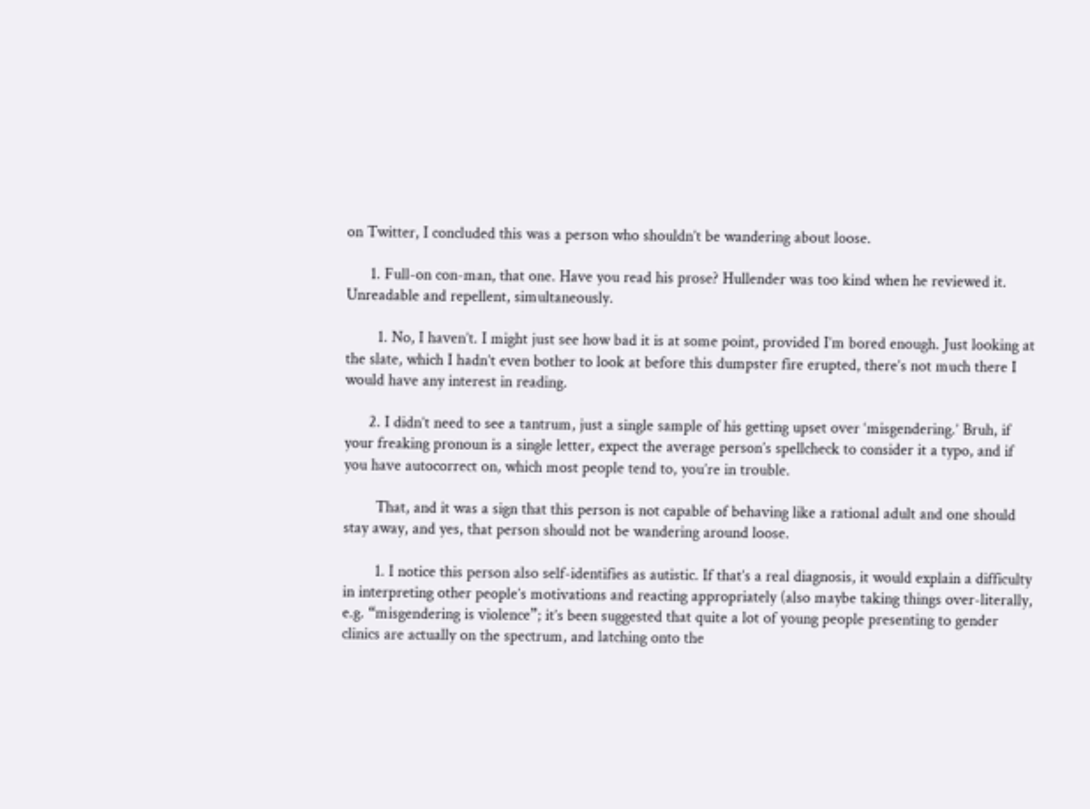on Twitter, I concluded this was a person who shouldn’t be wandering about loose.

      1. Full-on con-man, that one. Have you read his prose? Hullender was too kind when he reviewed it. Unreadable and repellent, simultaneously.

        1. No, I haven’t. I might just see how bad it is at some point, provided I’m bored enough. Just looking at the slate, which I hadn’t even bother to look at before this dumpster fire erupted, there’s not much there I would have any interest in reading.

      2. I didn’t need to see a tantrum, just a single sample of his getting upset over ‘misgendering.’ Bruh, if your freaking pronoun is a single letter, expect the average person’s spellcheck to consider it a typo, and if you have autocorrect on, which most people tend to, you’re in trouble.

        That, and it was a sign that this person is not capable of behaving like a rational adult and one should stay away, and yes, that person should not be wandering around loose.

        1. I notice this person also self-identifies as autistic. If that’s a real diagnosis, it would explain a difficulty in interpreting other people’s motivations and reacting appropriately (also maybe taking things over-literally, e.g. “misgendering is violence”; it’s been suggested that quite a lot of young people presenting to gender clinics are actually on the spectrum, and latching onto the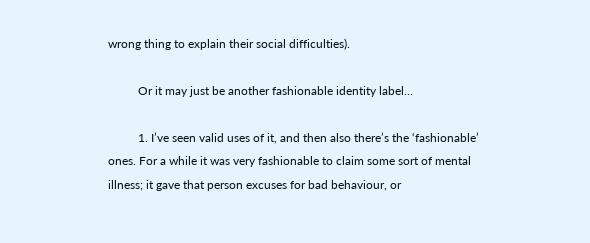wrong thing to explain their social difficulties).

          Or it may just be another fashionable identity label…

          1. I’ve seen valid uses of it, and then also there’s the ‘fashionable’ ones. For a while it was very fashionable to claim some sort of mental illness; it gave that person excuses for bad behaviour, or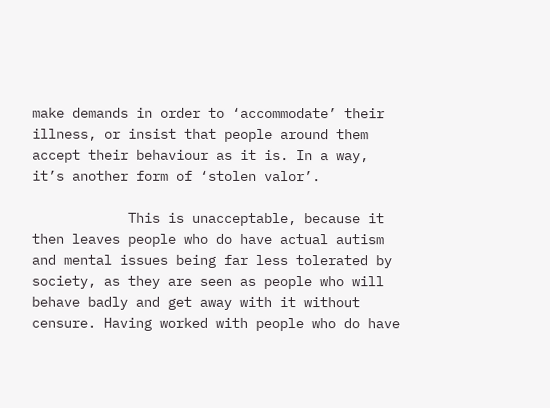make demands in order to ‘accommodate’ their illness, or insist that people around them accept their behaviour as it is. In a way, it’s another form of ‘stolen valor’.

            This is unacceptable, because it then leaves people who do have actual autism and mental issues being far less tolerated by society, as they are seen as people who will behave badly and get away with it without censure. Having worked with people who do have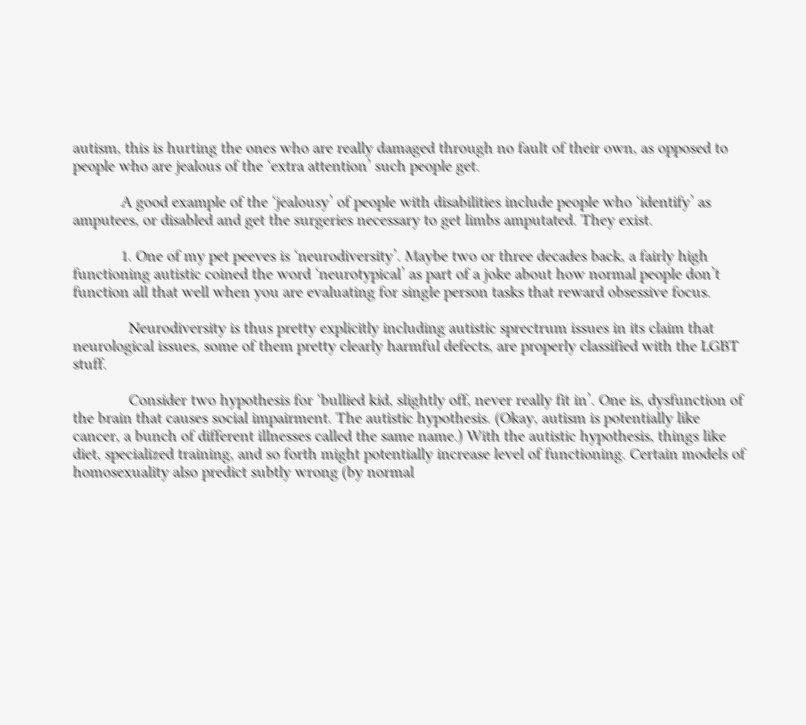autism, this is hurting the ones who are really damaged through no fault of their own, as opposed to people who are jealous of the ‘extra attention’ such people get.

            A good example of the ‘jealousy’ of people with disabilities include people who ‘identify’ as amputees, or disabled and get the surgeries necessary to get limbs amputated. They exist.

            1. One of my pet peeves is ‘neurodiversity’. Maybe two or three decades back, a fairly high functioning autistic coined the word ‘neurotypical’ as part of a joke about how normal people don’t function all that well when you are evaluating for single person tasks that reward obsessive focus.

              Neurodiversity is thus pretty explicitly including autistic sprectrum issues in its claim that neurological issues, some of them pretty clearly harmful defects, are properly classified with the LGBT stuff.

              Consider two hypothesis for ‘bullied kid, slightly off, never really fit in’. One is, dysfunction of the brain that causes social impairment. The autistic hypothesis. (Okay, autism is potentially like cancer, a bunch of different illnesses called the same name.) With the autistic hypothesis, things like diet, specialized training, and so forth might potentially increase level of functioning. Certain models of homosexuality also predict subtly wrong (by normal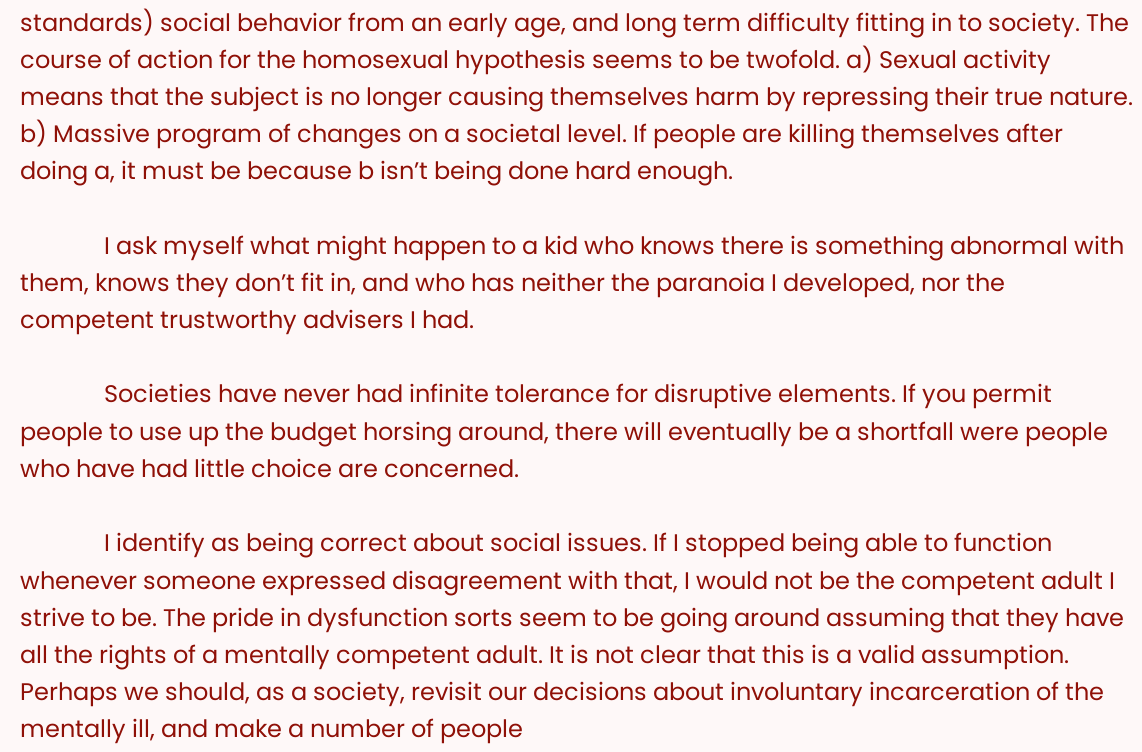standards) social behavior from an early age, and long term difficulty fitting in to society. The course of action for the homosexual hypothesis seems to be twofold. a) Sexual activity means that the subject is no longer causing themselves harm by repressing their true nature. b) Massive program of changes on a societal level. If people are killing themselves after doing a, it must be because b isn’t being done hard enough.

              I ask myself what might happen to a kid who knows there is something abnormal with them, knows they don’t fit in, and who has neither the paranoia I developed, nor the competent trustworthy advisers I had.

              Societies have never had infinite tolerance for disruptive elements. If you permit people to use up the budget horsing around, there will eventually be a shortfall were people who have had little choice are concerned.

              I identify as being correct about social issues. If I stopped being able to function whenever someone expressed disagreement with that, I would not be the competent adult I strive to be. The pride in dysfunction sorts seem to be going around assuming that they have all the rights of a mentally competent adult. It is not clear that this is a valid assumption. Perhaps we should, as a society, revisit our decisions about involuntary incarceration of the mentally ill, and make a number of people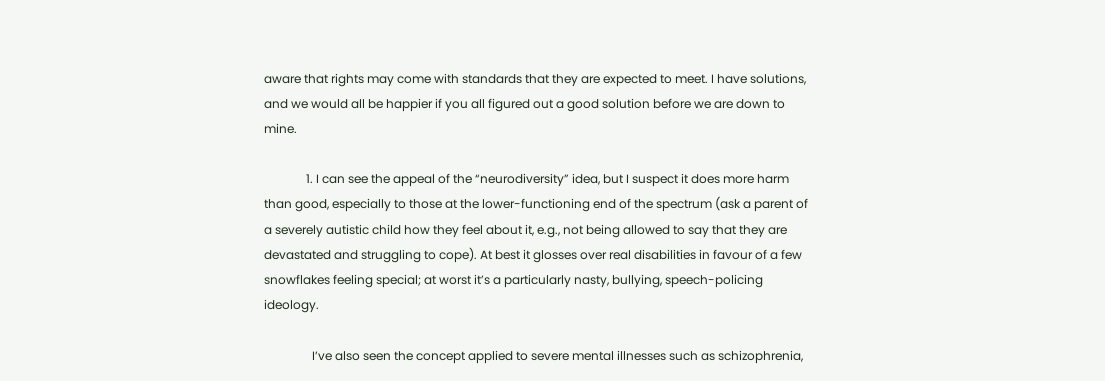aware that rights may come with standards that they are expected to meet. I have solutions, and we would all be happier if you all figured out a good solution before we are down to mine.

              1. I can see the appeal of the “neurodiversity” idea, but I suspect it does more harm than good, especially to those at the lower-functioning end of the spectrum (ask a parent of a severely autistic child how they feel about it, e.g., not being allowed to say that they are devastated and struggling to cope). At best it glosses over real disabilities in favour of a few snowflakes feeling special; at worst it’s a particularly nasty, bullying, speech-policing ideology.

                I’ve also seen the concept applied to severe mental illnesses such as schizophrenia,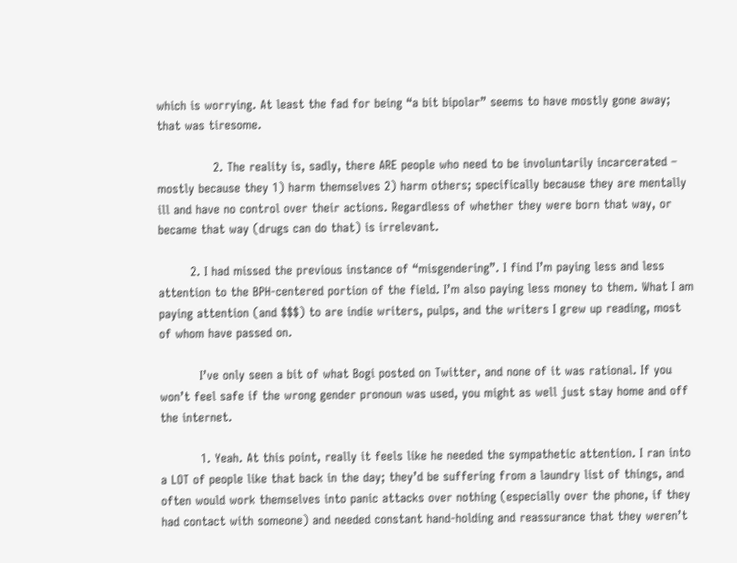which is worrying. At least the fad for being “a bit bipolar” seems to have mostly gone away; that was tiresome.

              2. The reality is, sadly, there ARE people who need to be involuntarily incarcerated – mostly because they 1) harm themselves 2) harm others; specifically because they are mentally ill and have no control over their actions. Regardless of whether they were born that way, or became that way (drugs can do that) is irrelevant.

        2. I had missed the previous instance of “misgendering”. I find I’m paying less and less attention to the BPH-centered portion of the field. I’m also paying less money to them. What I am paying attention (and $$$) to are indie writers, pulps, and the writers I grew up reading, most of whom have passed on.

          I’ve only seen a bit of what Bogi posted on Twitter, and none of it was rational. If you won’t feel safe if the wrong gender pronoun was used, you might as well just stay home and off the internet.

          1. Yeah. At this point, really it feels like he needed the sympathetic attention. I ran into a LOT of people like that back in the day; they’d be suffering from a laundry list of things, and often would work themselves into panic attacks over nothing (especially over the phone, if they had contact with someone) and needed constant hand-holding and reassurance that they weren’t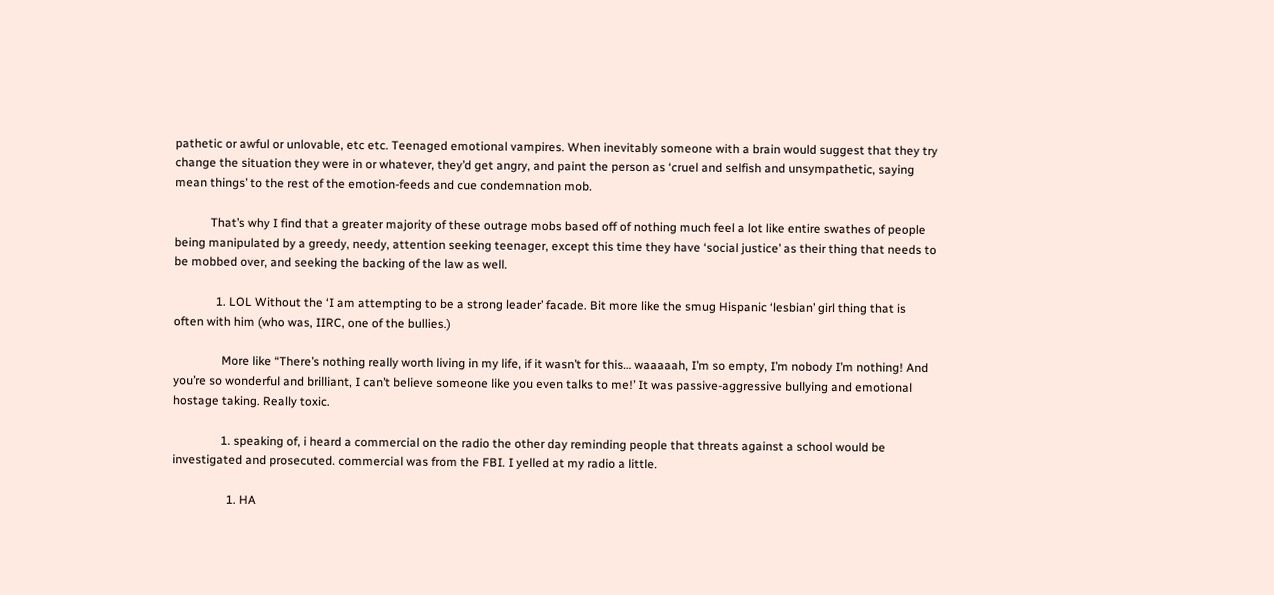pathetic or awful or unlovable, etc etc. Teenaged emotional vampires. When inevitably someone with a brain would suggest that they try change the situation they were in or whatever, they’d get angry, and paint the person as ‘cruel and selfish and unsympathetic, saying mean things’ to the rest of the emotion-feeds and cue condemnation mob.

            That’s why I find that a greater majority of these outrage mobs based off of nothing much feel a lot like entire swathes of people being manipulated by a greedy, needy, attention seeking teenager, except this time they have ‘social justice’ as their thing that needs to be mobbed over, and seeking the backing of the law as well.

              1. LOL Without the ‘I am attempting to be a strong leader’ facade. Bit more like the smug Hispanic ‘lesbian’ girl thing that is often with him (who was, IIRC, one of the bullies.)

                More like “There’s nothing really worth living in my life, if it wasn’t for this… waaaaah, I’m so empty, I’m nobody I’m nothing! And you’re so wonderful and brilliant, I can’t believe someone like you even talks to me!’ It was passive-aggressive bullying and emotional hostage taking. Really toxic.

                1. speaking of, i heard a commercial on the radio the other day reminding people that threats against a school would be investigated and prosecuted. commercial was from the FBI. I yelled at my radio a little.

                  1. HA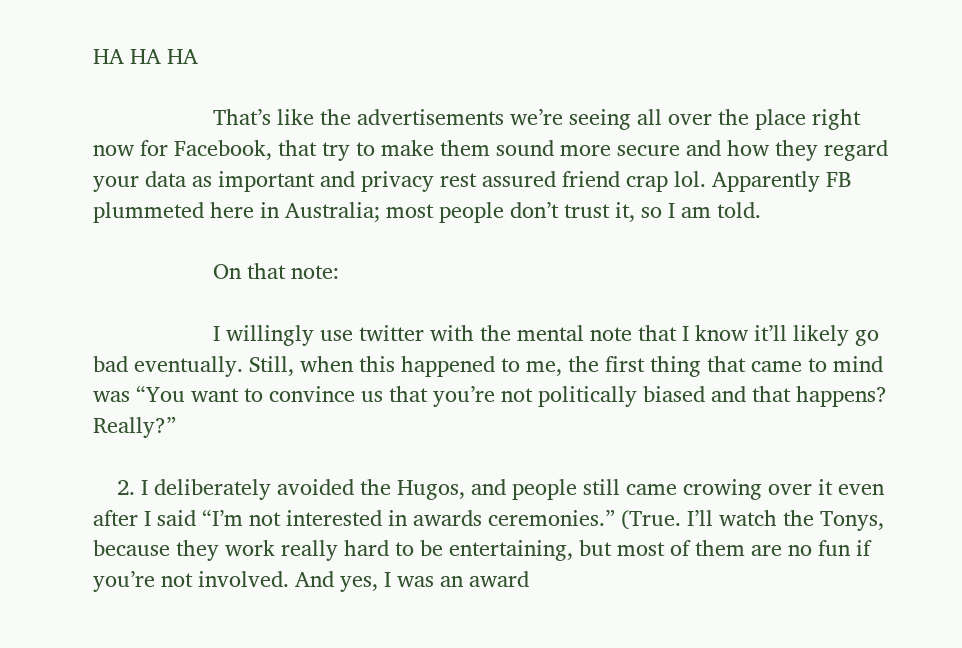HA HA HA

                    That’s like the advertisements we’re seeing all over the place right now for Facebook, that try to make them sound more secure and how they regard your data as important and privacy rest assured friend crap lol. Apparently FB plummeted here in Australia; most people don’t trust it, so I am told.

                    On that note:

                    I willingly use twitter with the mental note that I know it’ll likely go bad eventually. Still, when this happened to me, the first thing that came to mind was “You want to convince us that you’re not politically biased and that happens? Really?”

    2. I deliberately avoided the Hugos, and people still came crowing over it even after I said “I’m not interested in awards ceremonies.” (True. I’ll watch the Tonys, because they work really hard to be entertaining, but most of them are no fun if you’re not involved. And yes, I was an award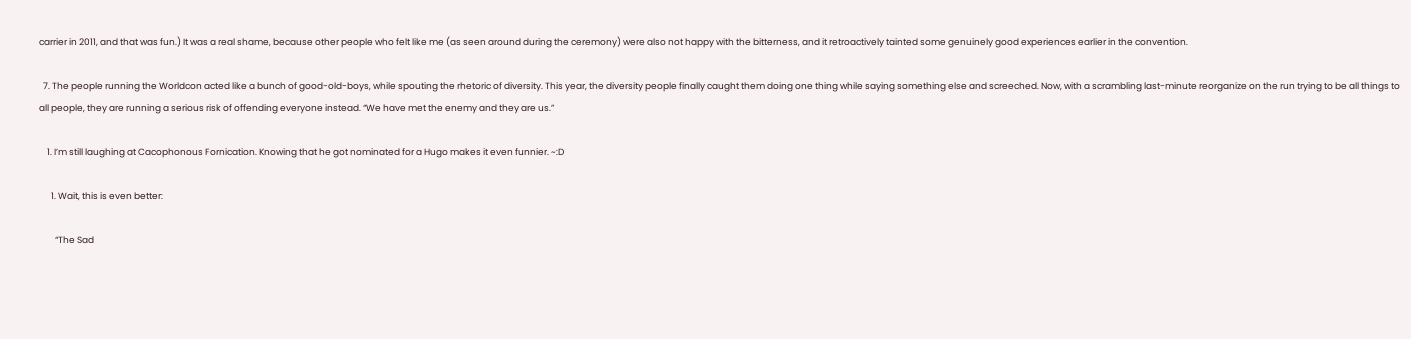carrier in 2011, and that was fun.) It was a real shame, because other people who felt like me (as seen around during the ceremony) were also not happy with the bitterness, and it retroactively tainted some genuinely good experiences earlier in the convention.

  7. The people running the Worldcon acted like a bunch of good-old-boys, while spouting the rhetoric of diversity. This year, the diversity people finally caught them doing one thing while saying something else and screeched. Now, with a scrambling last-minute reorganize on the run trying to be all things to all people, they are running a serious risk of offending everyone instead. “We have met the enemy and they are us.”

    1. I’m still laughing at Cacophonous Fornication. Knowing that he got nominated for a Hugo makes it even funnier. ~:D

      1. Wait, this is even better:

        “The Sad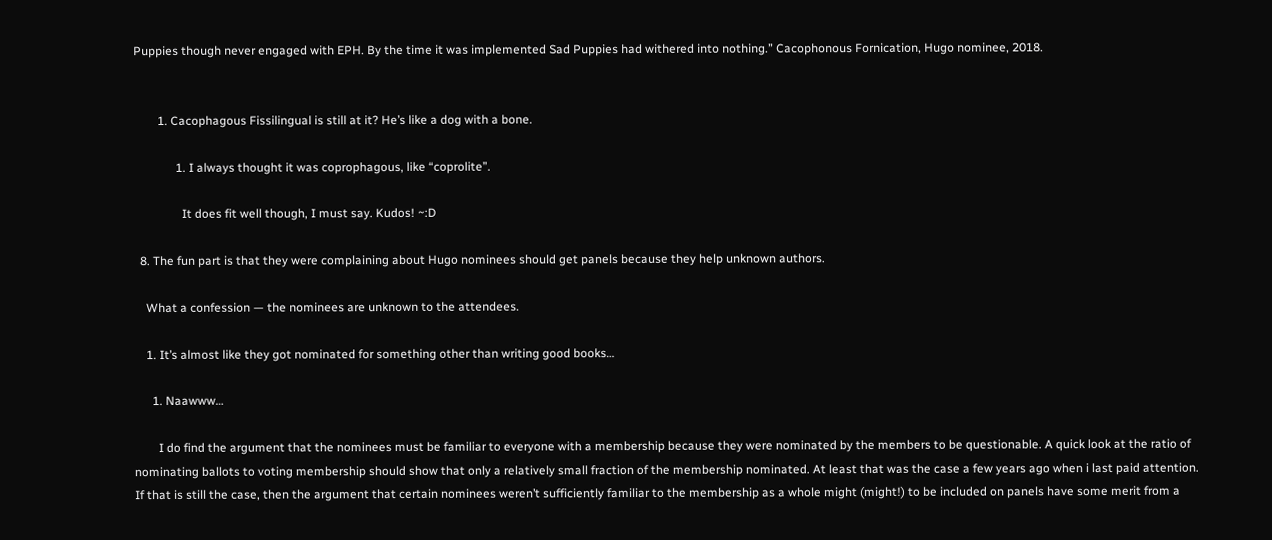Puppies though never engaged with EPH. By the time it was implemented Sad Puppies had withered into nothing.” Cacophonous Fornication, Hugo nominee, 2018.


        1. Cacophagous Fissilingual is still at it? He’s like a dog with a bone.

              1. I always thought it was coprophagous, like “coprolite”.

                It does fit well though, I must say. Kudos! ~:D

  8. The fun part is that they were complaining about Hugo nominees should get panels because they help unknown authors.

    What a confession — the nominees are unknown to the attendees.

    1. It’s almost like they got nominated for something other than writing good books…

      1. Naawww…

        I do find the argument that the nominees must be familiar to everyone with a membership because they were nominated by the members to be questionable. A quick look at the ratio of nominating ballots to voting membership should show that only a relatively small fraction of the membership nominated. At least that was the case a few years ago when i last paid attention. If that is still the case, then the argument that certain nominees weren’t sufficiently familiar to the membership as a whole might (might!) to be included on panels have some merit from a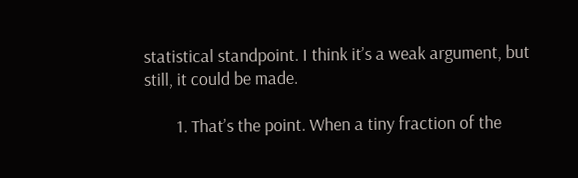statistical standpoint. I think it’s a weak argument, but still, it could be made.

        1. That’s the point. When a tiny fraction of the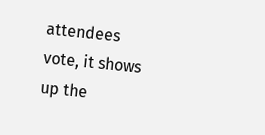attendees vote, it shows up the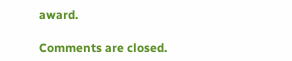award.

Comments are closed.